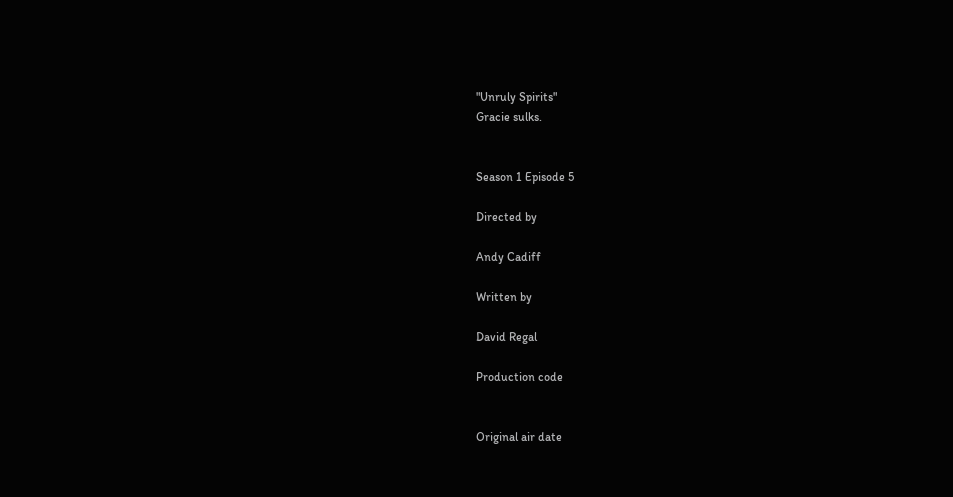"Unruly Spirits"
Gracie sulks.


Season 1 Episode 5

Directed by

Andy Cadiff

Written by

David Regal

Production code


Original air date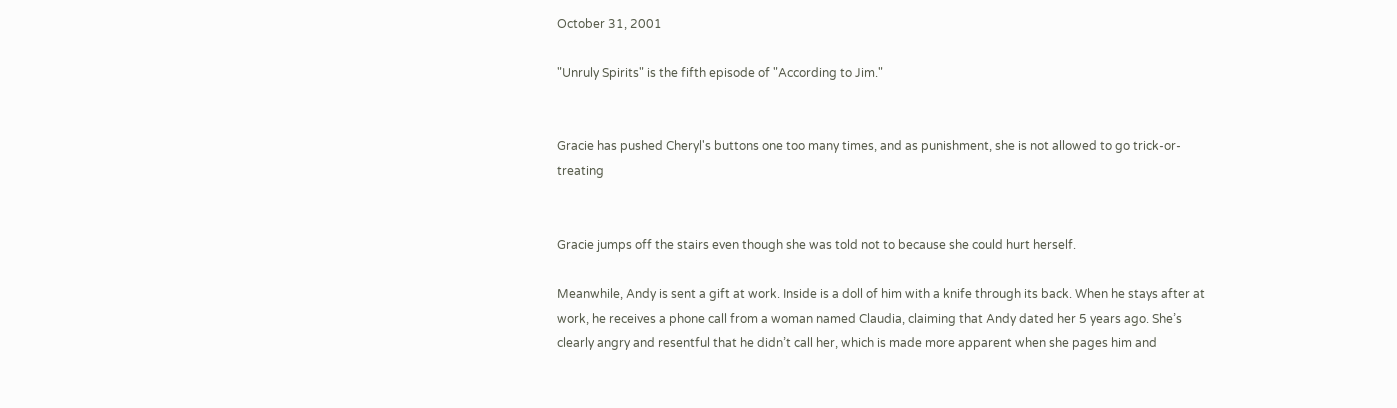October 31, 2001

"Unruly Spirits" is the fifth episode of "According to Jim."


Gracie has pushed Cheryl's buttons one too many times, and as punishment, she is not allowed to go trick-or-treating


Gracie jumps off the stairs even though she was told not to because she could hurt herself.

Meanwhile, Andy is sent a gift at work. Inside is a doll of him with a knife through its back. When he stays after at work, he receives a phone call from a woman named Claudia, claiming that Andy dated her 5 years ago. She’s clearly angry and resentful that he didn’t call her, which is made more apparent when she pages him and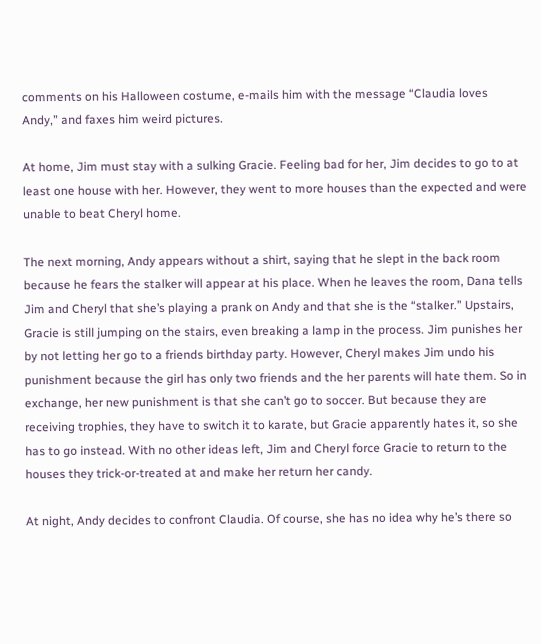comments on his Halloween costume, e-mails him with the message “Claudia loves Andy,” and faxes him weird pictures.

At home, Jim must stay with a sulking Gracie. Feeling bad for her, Jim decides to go to at least one house with her. However, they went to more houses than the expected and were unable to beat Cheryl home.

The next morning, Andy appears without a shirt, saying that he slept in the back room because he fears the stalker will appear at his place. When he leaves the room, Dana tells Jim and Cheryl that she’s playing a prank on Andy and that she is the “stalker.” Upstairs, Gracie is still jumping on the stairs, even breaking a lamp in the process. Jim punishes her by not letting her go to a friends birthday party. However, Cheryl makes Jim undo his punishment because the girl has only two friends and the her parents will hate them. So in exchange, her new punishment is that she can’t go to soccer. But because they are receiving trophies, they have to switch it to karate, but Gracie apparently hates it, so she has to go instead. With no other ideas left, Jim and Cheryl force Gracie to return to the houses they trick-or-treated at and make her return her candy.

At night, Andy decides to confront Claudia. Of course, she has no idea why he’s there so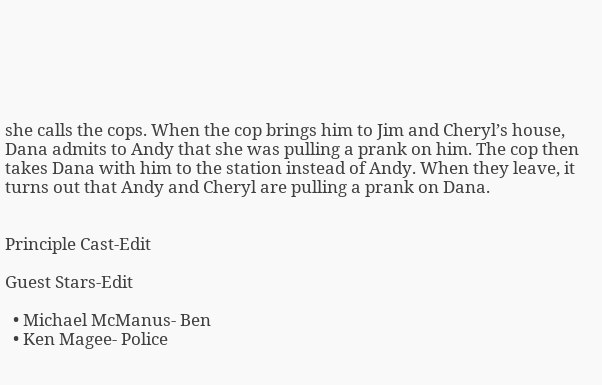she calls the cops. When the cop brings him to Jim and Cheryl’s house, Dana admits to Andy that she was pulling a prank on him. The cop then takes Dana with him to the station instead of Andy. When they leave, it turns out that Andy and Cheryl are pulling a prank on Dana.


Principle Cast-Edit

Guest Stars-Edit

  • Michael McManus- Ben
  • Ken Magee- Police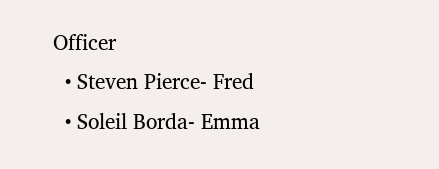Officer
  • Steven Pierce- Fred
  • Soleil Borda- Emma